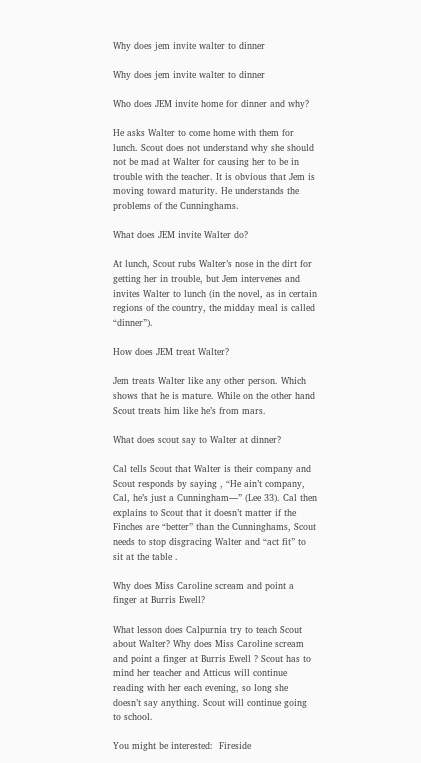Why does jem invite walter to dinner

Why does jem invite walter to dinner

Who does JEM invite home for dinner and why?

He asks Walter to come home with them for lunch. Scout does not understand why she should not be mad at Walter for causing her to be in trouble with the teacher. It is obvious that Jem is moving toward maturity. He understands the problems of the Cunninghams.

What does JEM invite Walter do?

At lunch, Scout rubs Walter’s nose in the dirt for getting her in trouble, but Jem intervenes and invites Walter to lunch (in the novel, as in certain regions of the country, the midday meal is called “dinner”).

How does JEM treat Walter?

Jem treats Walter like any other person. Which shows that he is mature. While on the other hand Scout treats him like he’s from mars.

What does scout say to Walter at dinner?

Cal tells Scout that Walter is their company and Scout responds by saying , “He ain’t company, Cal, he’s just a Cunningham—” (Lee 33). Cal then explains to Scout that it doesn’t matter if the Finches are “better” than the Cunninghams, Scout needs to stop disgracing Walter and “act fit” to sit at the table .

Why does Miss Caroline scream and point a finger at Burris Ewell?

What lesson does Calpurnia try to teach Scout about Walter? Why does Miss Caroline scream and point a finger at Burris Ewell ? Scout has to mind her teacher and Atticus will continue reading with her each evening, so long she doesn’t say anything. Scout will continue going to school.

You might be interested:  Fireside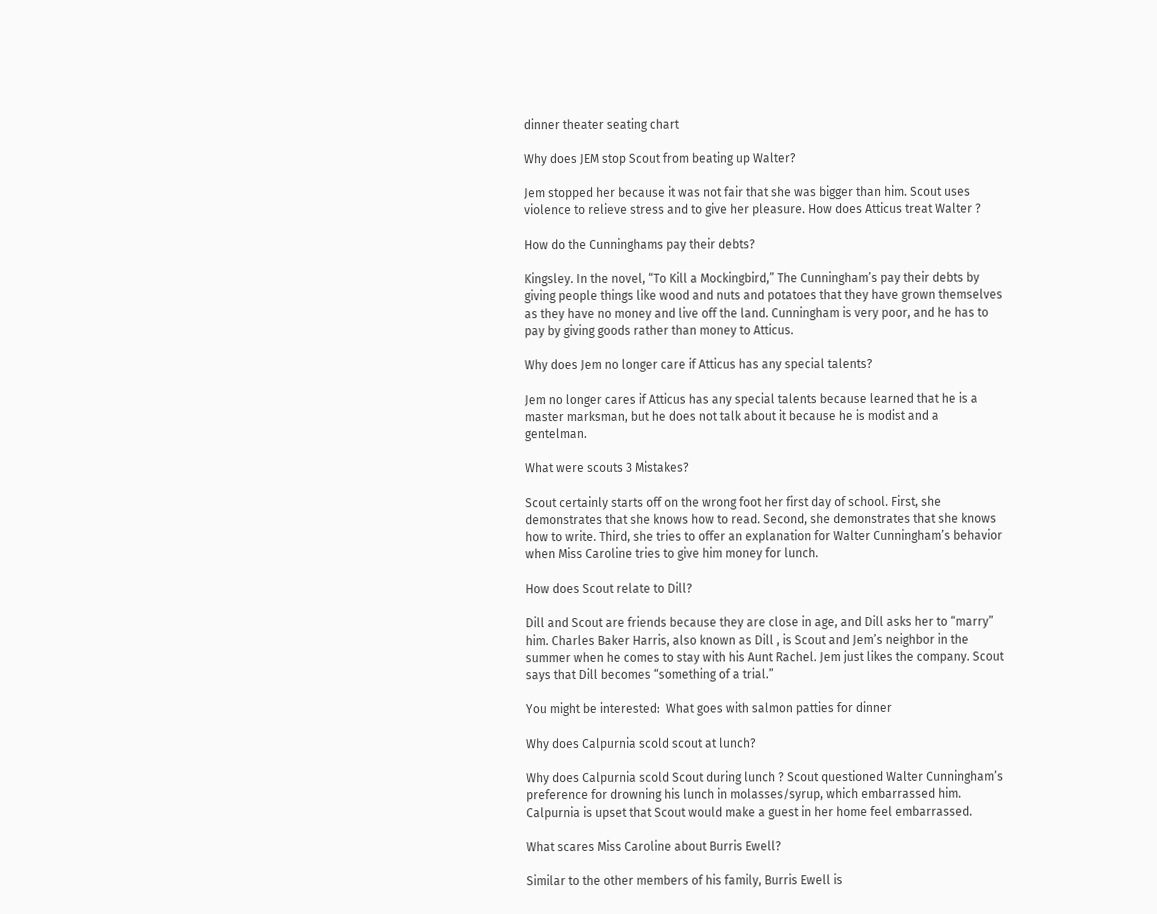dinner theater seating chart

Why does JEM stop Scout from beating up Walter?

Jem stopped her because it was not fair that she was bigger than him. Scout uses violence to relieve stress and to give her pleasure. How does Atticus treat Walter ?

How do the Cunninghams pay their debts?

Kingsley. In the novel, “To Kill a Mockingbird,” The Cunningham’s pay their debts by giving people things like wood and nuts and potatoes that they have grown themselves as they have no money and live off the land. Cunningham is very poor, and he has to pay by giving goods rather than money to Atticus.

Why does Jem no longer care if Atticus has any special talents?

Jem no longer cares if Atticus has any special talents because learned that he is a master marksman, but he does not talk about it because he is modist and a gentelman.

What were scouts 3 Mistakes?

Scout certainly starts off on the wrong foot her first day of school. First, she demonstrates that she knows how to read. Second, she demonstrates that she knows how to write. Third, she tries to offer an explanation for Walter Cunningham’s behavior when Miss Caroline tries to give him money for lunch.

How does Scout relate to Dill?

Dill and Scout are friends because they are close in age, and Dill asks her to “marry” him. Charles Baker Harris, also known as Dill , is Scout and Jem’s neighbor in the summer when he comes to stay with his Aunt Rachel. Jem just likes the company. Scout says that Dill becomes “something of a trial.”

You might be interested:  What goes with salmon patties for dinner

Why does Calpurnia scold scout at lunch?

Why does Calpurnia scold Scout during lunch ? Scout questioned Walter Cunningham’s preference for drowning his lunch in molasses/syrup, which embarrassed him. Calpurnia is upset that Scout would make a guest in her home feel embarrassed.

What scares Miss Caroline about Burris Ewell?

Similar to the other members of his family, Burris Ewell is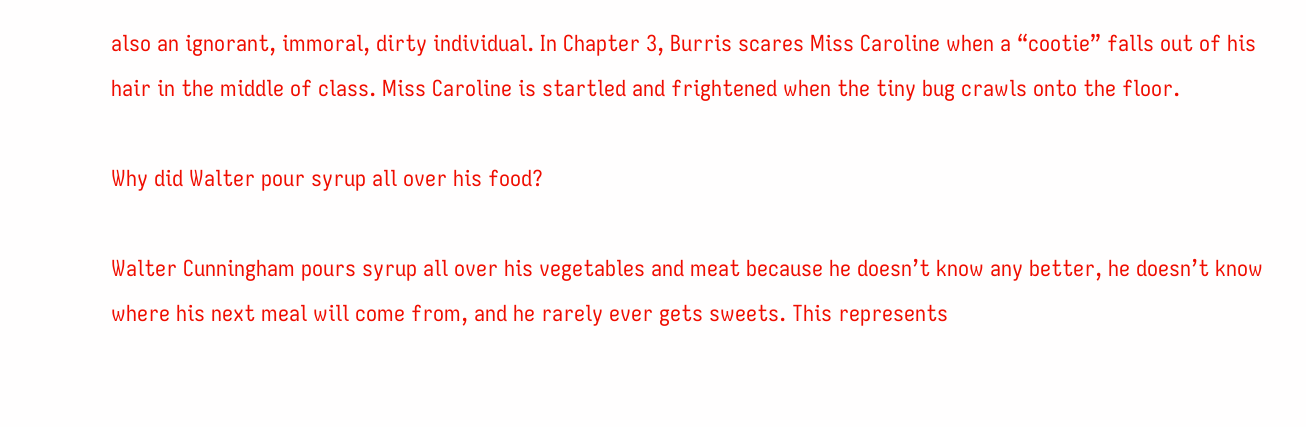also an ignorant, immoral, dirty individual. In Chapter 3, Burris scares Miss Caroline when a “cootie” falls out of his hair in the middle of class. Miss Caroline is startled and frightened when the tiny bug crawls onto the floor.

Why did Walter pour syrup all over his food?

Walter Cunningham pours syrup all over his vegetables and meat because he doesn’t know any better, he doesn’t know where his next meal will come from, and he rarely ever gets sweets. This represents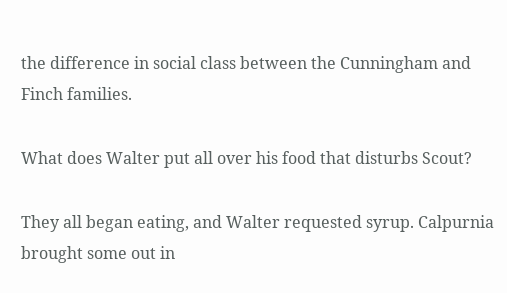the difference in social class between the Cunningham and Finch families.

What does Walter put all over his food that disturbs Scout?

They all began eating, and Walter requested syrup. Calpurnia brought some out in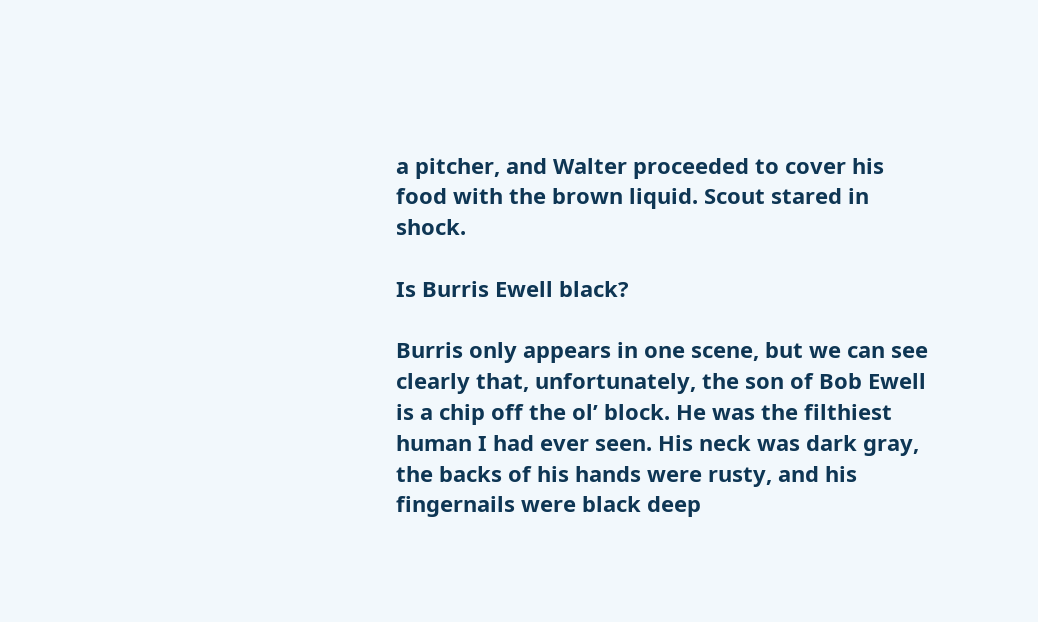a pitcher, and Walter proceeded to cover his food with the brown liquid. Scout stared in shock.

Is Burris Ewell black?

Burris only appears in one scene, but we can see clearly that, unfortunately, the son of Bob Ewell is a chip off the ol’ block. He was the filthiest human I had ever seen. His neck was dark gray, the backs of his hands were rusty, and his fingernails were black deep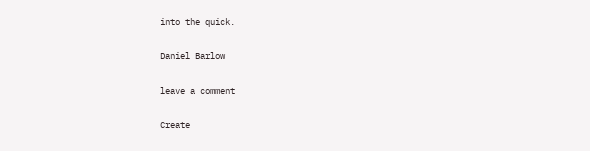into the quick.

Daniel Barlow

leave a comment

Create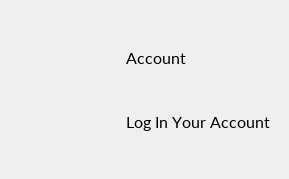Account

Log In Your Account